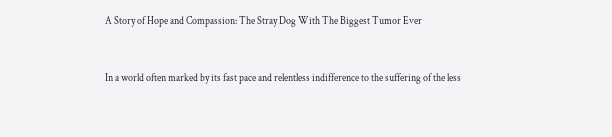A Story of Hope and Compassion: The Stray Dog With The Biggest Tumor Ever


In a world often marked by its fast pace and relentless indifference to the suffering of the less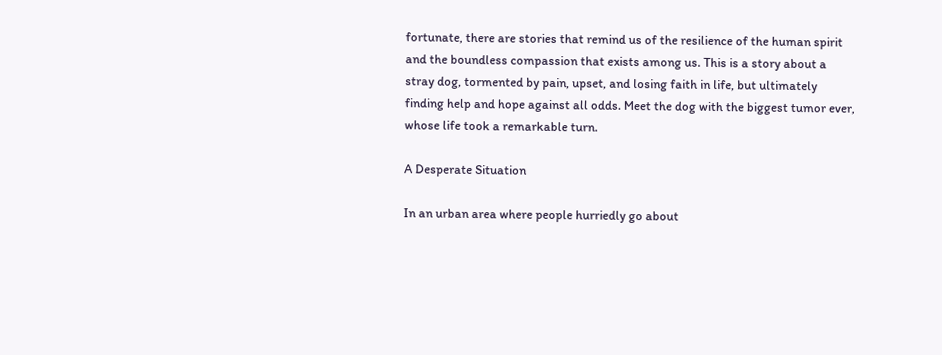fortunate, there are stories that remind us of the resilience of the human spirit and the boundless compassion that exists among us. This is a story about a stray dog, tormented by pain, upset, and losing faith in life, but ultimately finding help and hope against all odds. Meet the dog with the biggest tumor ever, whose life took a remarkable turn.

A Desperate Situation

In an urban area where people hurriedly go about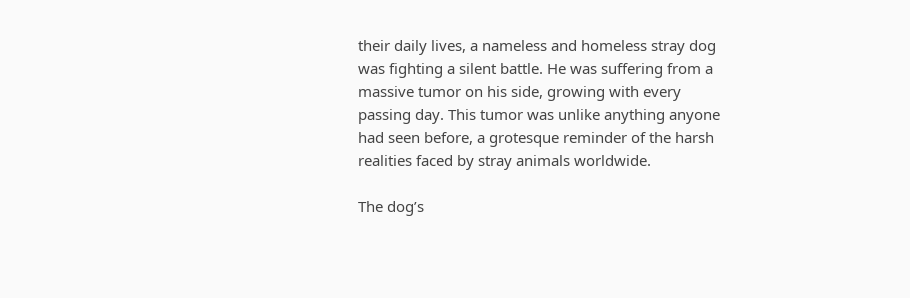their daily lives, a nameless and homeless stray dog was fighting a silent battle. He was suffering from a massive tumor on his side, growing with every passing day. This tumor was unlike anything anyone had seen before, a grotesque reminder of the harsh realities faced by stray animals worldwide.

The dog’s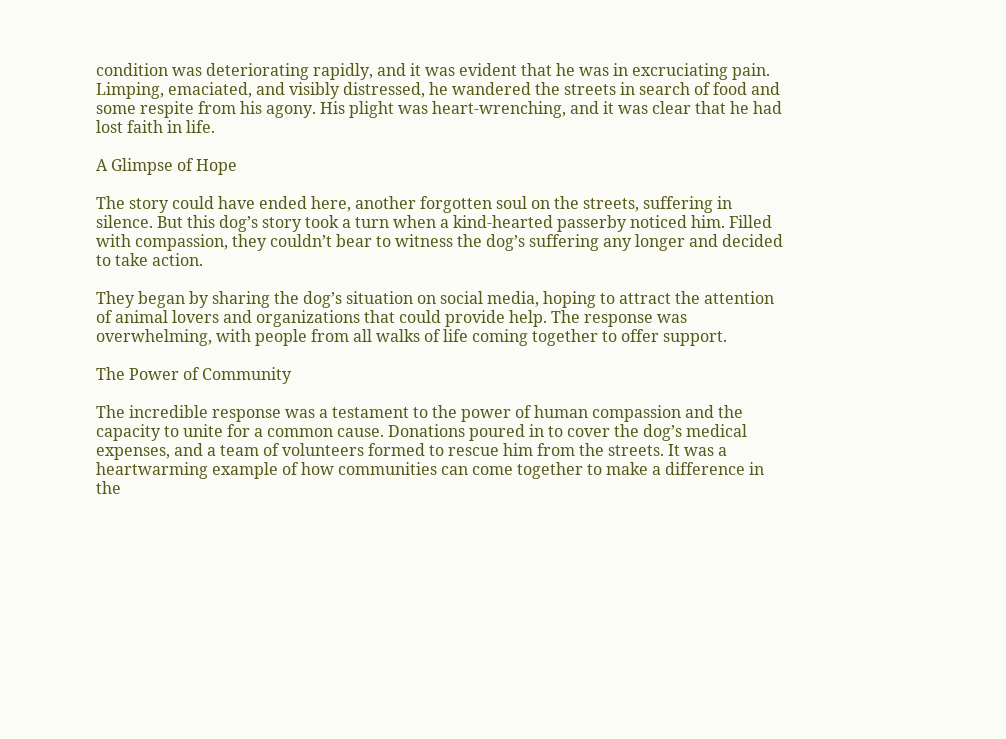condition was deteriorating rapidly, and it was evident that he was in excruciating pain. Limping, emaciated, and visibly distressed, he wandered the streets in search of food and some respite from his agony. His plight was heart-wrenching, and it was clear that he had lost faith in life.

A Glimpse of Hope

The story could have ended here, another forgotten soul on the streets, suffering in silence. But this dog’s story took a turn when a kind-hearted passerby noticed him. Filled with compassion, they couldn’t bear to witness the dog’s suffering any longer and decided to take action.

They began by sharing the dog’s situation on social media, hoping to attract the attention of animal lovers and organizations that could provide help. The response was overwhelming, with people from all walks of life coming together to offer support.

The Power of Community

The incredible response was a testament to the power of human compassion and the capacity to unite for a common cause. Donations poured in to cover the dog’s medical expenses, and a team of volunteers formed to rescue him from the streets. It was a heartwarming example of how communities can come together to make a difference in the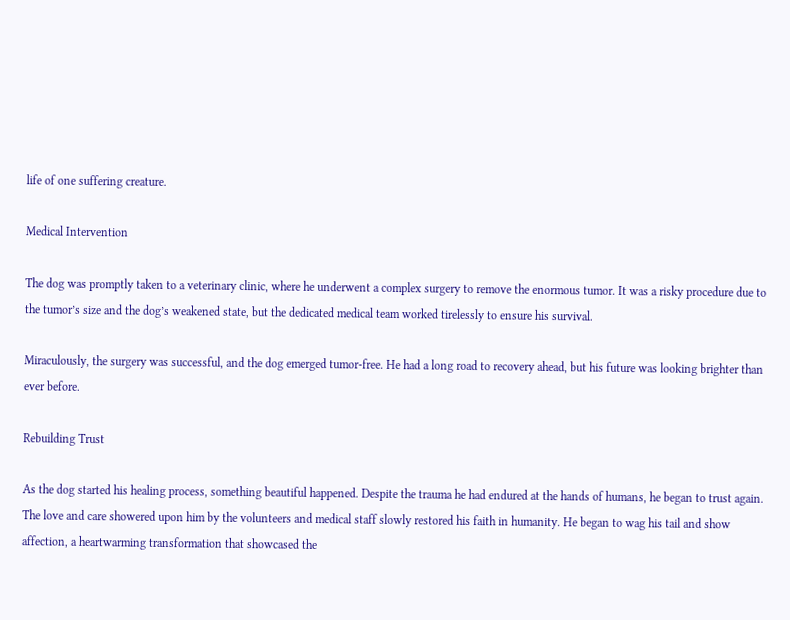life of one suffering creature.

Medical Intervention

The dog was promptly taken to a veterinary clinic, where he underwent a complex surgery to remove the enormous tumor. It was a risky procedure due to the tumor’s size and the dog’s weakened state, but the dedicated medical team worked tirelessly to ensure his survival.

Miraculously, the surgery was successful, and the dog emerged tumor-free. He had a long road to recovery ahead, but his future was looking brighter than ever before.

Rebuilding Trust

As the dog started his healing process, something beautiful happened. Despite the trauma he had endured at the hands of humans, he began to trust again. The love and care showered upon him by the volunteers and medical staff slowly restored his faith in humanity. He began to wag his tail and show affection, a heartwarming transformation that showcased the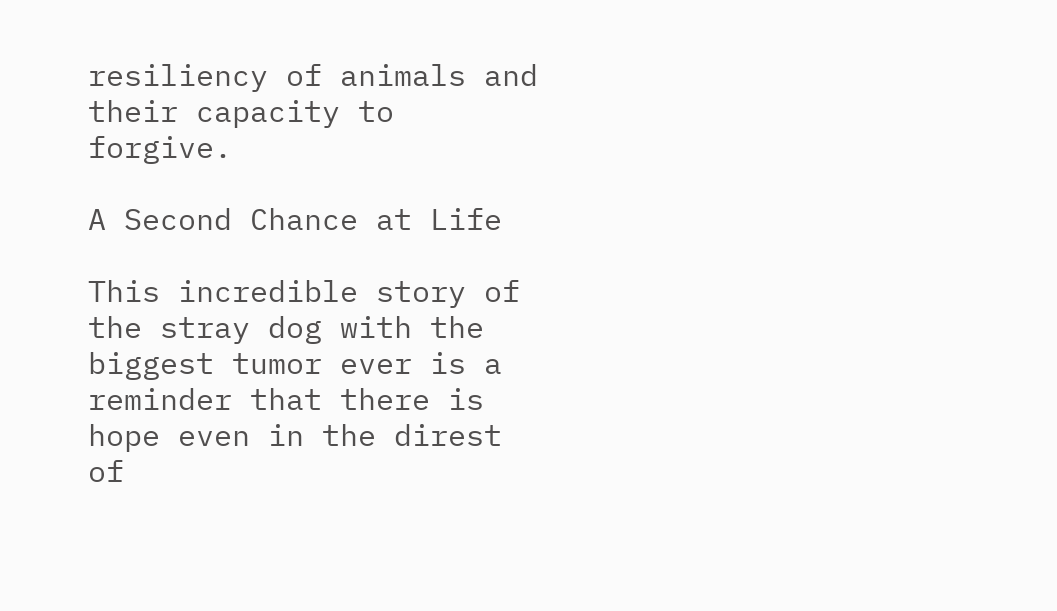resiliency of animals and their capacity to forgive.

A Second Chance at Life

This incredible story of the stray dog with the biggest tumor ever is a reminder that there is hope even in the direst of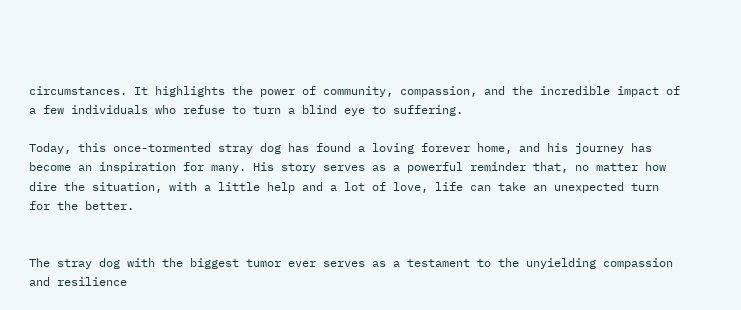circumstances. It highlights the power of community, compassion, and the incredible impact of a few individuals who refuse to turn a blind eye to suffering.

Today, this once-tormented stray dog has found a loving forever home, and his journey has become an inspiration for many. His story serves as a powerful reminder that, no matter how dire the situation, with a little help and a lot of love, life can take an unexpected turn for the better.


The stray dog with the biggest tumor ever serves as a testament to the unyielding compassion and resilience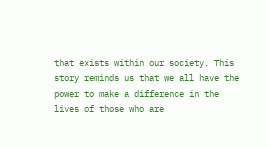that exists within our society. This story reminds us that we all have the power to make a difference in the lives of those who are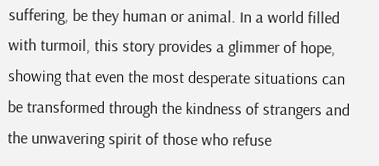suffering, be they human or animal. In a world filled with turmoil, this story provides a glimmer of hope, showing that even the most desperate situations can be transformed through the kindness of strangers and the unwavering spirit of those who refuse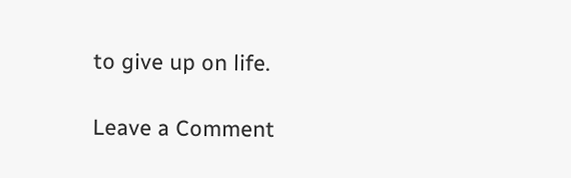to give up on life.

Leave a Comment